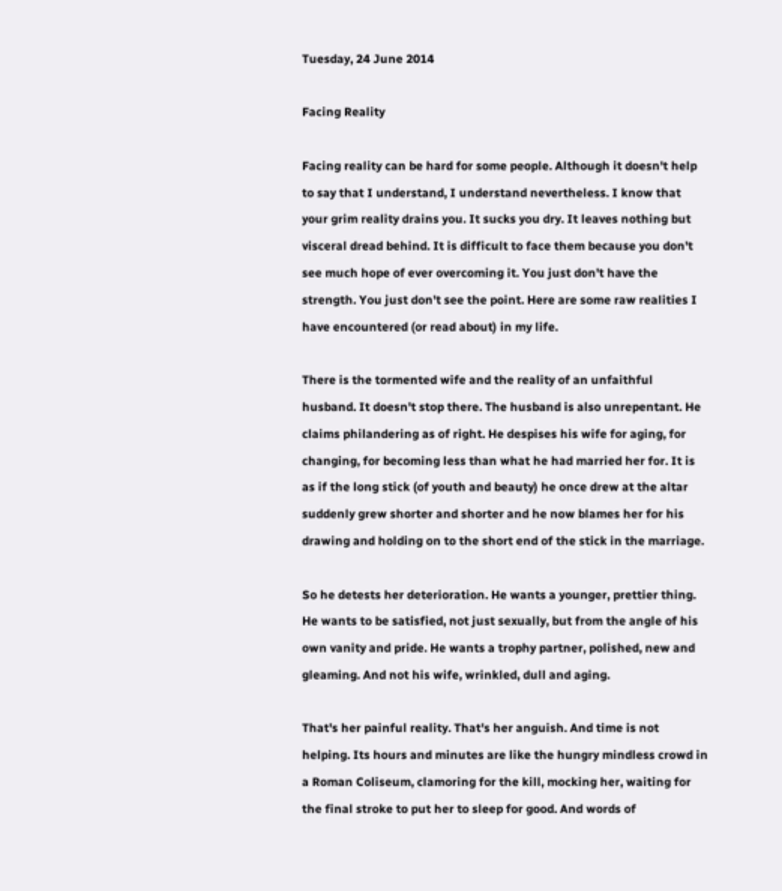Tuesday, 24 June 2014

Facing Reality

Facing reality can be hard for some people. Although it doesn't help to say that I understand, I understand nevertheless. I know that your grim reality drains you. It sucks you dry. It leaves nothing but visceral dread behind. It is difficult to face them because you don't see much hope of ever overcoming it. You just don't have the strength. You just don't see the point. Here are some raw realities I have encountered (or read about) in my life.

There is the tormented wife and the reality of an unfaithful husband. It doesn't stop there. The husband is also unrepentant. He claims philandering as of right. He despises his wife for aging, for changing, for becoming less than what he had married her for. It is as if the long stick (of youth and beauty) he once drew at the altar suddenly grew shorter and shorter and he now blames her for his drawing and holding on to the short end of the stick in the marriage.

So he detests her deterioration. He wants a younger, prettier thing. He wants to be satisfied, not just sexually, but from the angle of his own vanity and pride. He wants a trophy partner, polished, new and gleaming. And not his wife, wrinkled, dull and aging.

That's her painful reality. That's her anguish. And time is not helping. Its hours and minutes are like the hungry mindless crowd in a Roman Coliseum, clamoring for the kill, mocking her, waiting for the final stroke to put her to sleep for good. And words of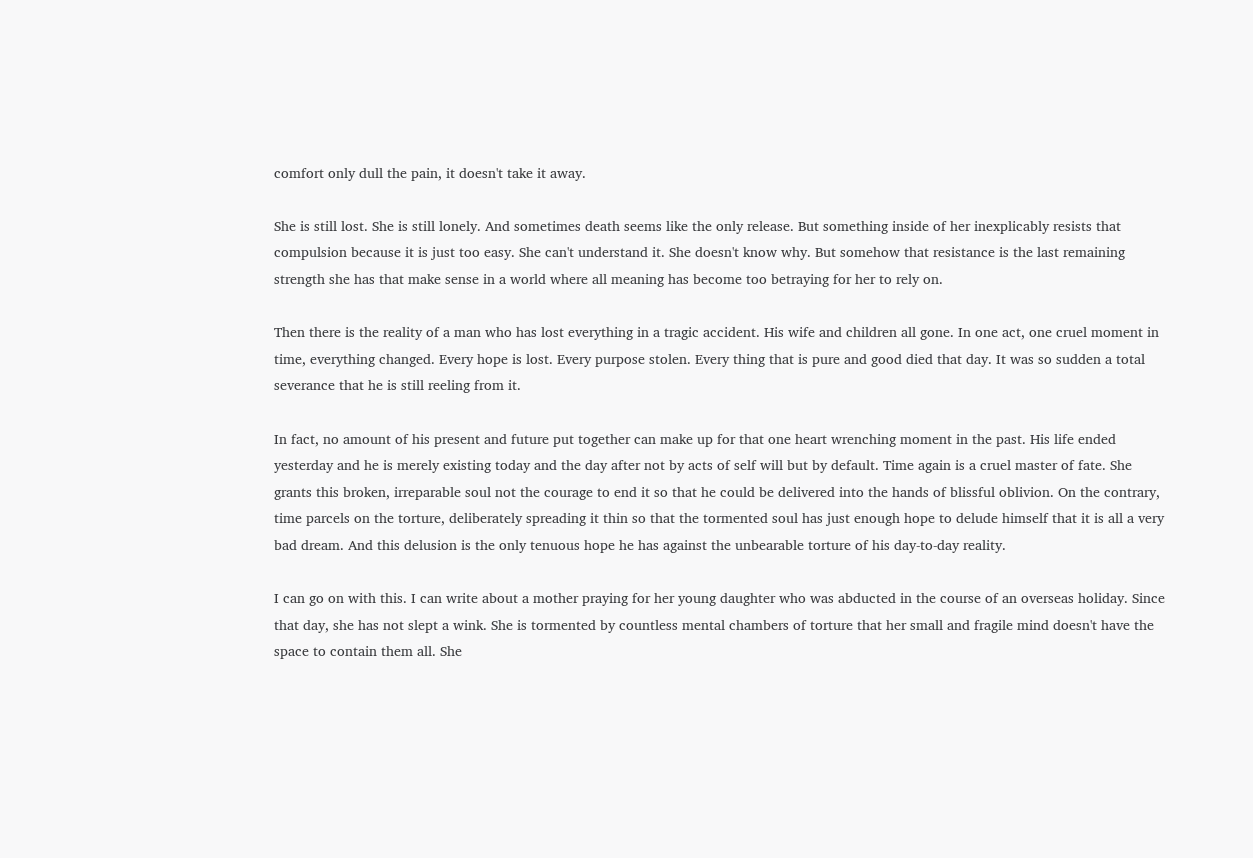comfort only dull the pain, it doesn't take it away.

She is still lost. She is still lonely. And sometimes death seems like the only release. But something inside of her inexplicably resists that compulsion because it is just too easy. She can't understand it. She doesn't know why. But somehow that resistance is the last remaining strength she has that make sense in a world where all meaning has become too betraying for her to rely on.

Then there is the reality of a man who has lost everything in a tragic accident. His wife and children all gone. In one act, one cruel moment in time, everything changed. Every hope is lost. Every purpose stolen. Every thing that is pure and good died that day. It was so sudden a total severance that he is still reeling from it.

In fact, no amount of his present and future put together can make up for that one heart wrenching moment in the past. His life ended yesterday and he is merely existing today and the day after not by acts of self will but by default. Time again is a cruel master of fate. She grants this broken, irreparable soul not the courage to end it so that he could be delivered into the hands of blissful oblivion. On the contrary, time parcels on the torture, deliberately spreading it thin so that the tormented soul has just enough hope to delude himself that it is all a very bad dream. And this delusion is the only tenuous hope he has against the unbearable torture of his day-to-day reality.

I can go on with this. I can write about a mother praying for her young daughter who was abducted in the course of an overseas holiday. Since that day, she has not slept a wink. She is tormented by countless mental chambers of torture that her small and fragile mind doesn't have the space to contain them all. She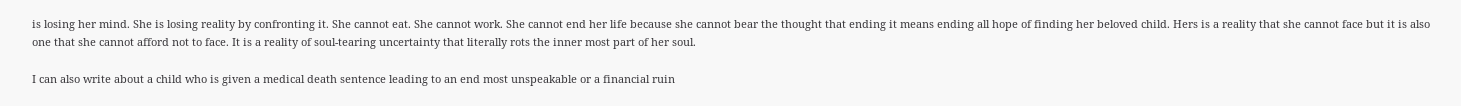is losing her mind. She is losing reality by confronting it. She cannot eat. She cannot work. She cannot end her life because she cannot bear the thought that ending it means ending all hope of finding her beloved child. Hers is a reality that she cannot face but it is also one that she cannot afford not to face. It is a reality of soul-tearing uncertainty that literally rots the inner most part of her soul.

I can also write about a child who is given a medical death sentence leading to an end most unspeakable or a financial ruin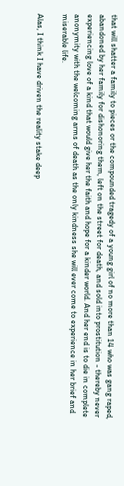that will shatter a family to pieces or the compounded tragedy of a young girl of no more than 14 who was gang raped, abandoned by her family for dishonoring them, left on the street for death, and sold into prostitution - thereby never experiencing love of a kind that would give her the faith and hope for a kinder world. And her end is to die in complete anonymity with the welcoming arms of death as the only kindness she will ever come to experience in her brief and miserable life.

Alas, I think I have driven the reality stake deep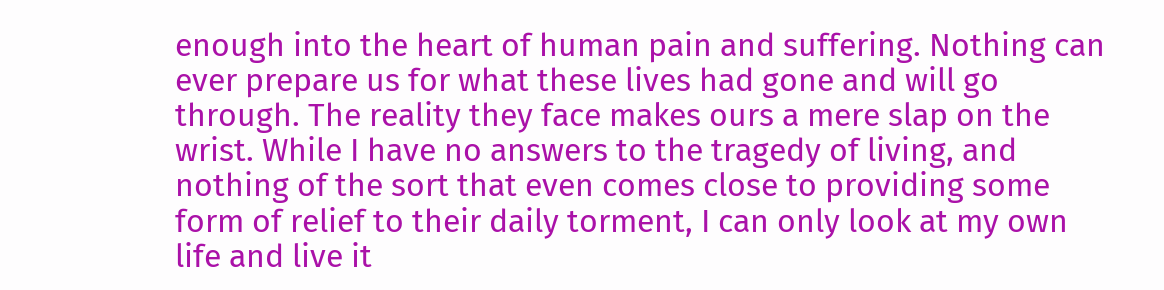enough into the heart of human pain and suffering. Nothing can ever prepare us for what these lives had gone and will go through. The reality they face makes ours a mere slap on the wrist. While I have no answers to the tragedy of living, and nothing of the sort that even comes close to providing some form of relief to their daily torment, I can only look at my own life and live it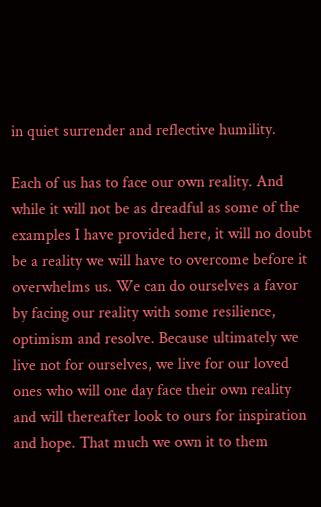in quiet surrender and reflective humility.

Each of us has to face our own reality. And while it will not be as dreadful as some of the examples I have provided here, it will no doubt be a reality we will have to overcome before it overwhelms us. We can do ourselves a favor by facing our reality with some resilience, optimism and resolve. Because ultimately we live not for ourselves, we live for our loved ones who will one day face their own reality and will thereafter look to ours for inspiration and hope. That much we own it to them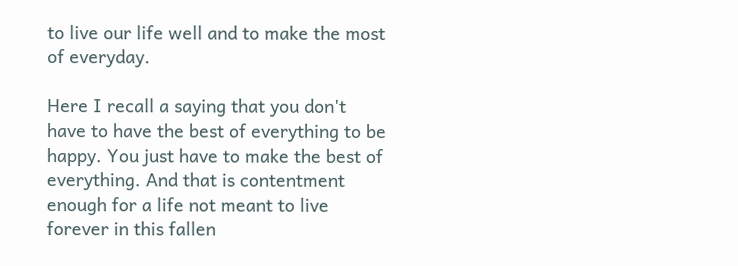to live our life well and to make the most of everyday.

Here I recall a saying that you don't have to have the best of everything to be happy. You just have to make the best of everything. And that is contentment enough for a life not meant to live forever in this fallen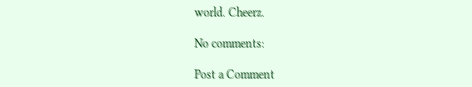world. Cheerz.

No comments:

Post a Comment